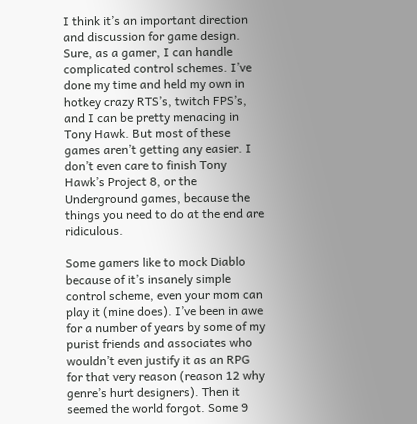I think it’s an important direction and discussion for game design. Sure, as a gamer, I can handle complicated control schemes. I’ve done my time and held my own in hotkey crazy RTS’s, twitch FPS’s, and I can be pretty menacing in Tony Hawk. But most of these games aren’t getting any easier. I don’t even care to finish Tony Hawk’s Project 8, or the Underground games, because the things you need to do at the end are ridiculous.

Some gamers like to mock Diablo because of it’s insanely simple control scheme, even your mom can play it (mine does). I’ve been in awe for a number of years by some of my purist friends and associates who wouldn’t even justify it as an RPG for that very reason (reason 12 why genre’s hurt designers). Then it seemed the world forgot. Some 9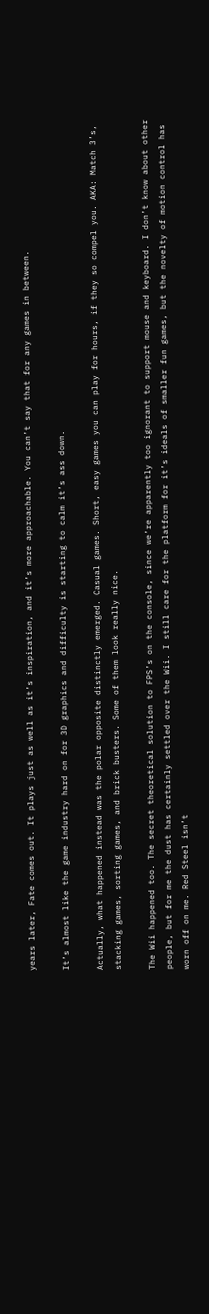years later, Fate comes out. It plays just as well as it’s inspiration, and it’s more approachable. You can’t say that for any games in between.

It’s almost like the game industry hard on for 3D graphics and difficulty is starting to calm it’s ass down.

Actually, what happened instead was the polar opposite distinctly emerged. Casual games. Short, easy games you can play for hours, if they so compel you. AKA: Match 3’s, stacking games, sorting games, and brick busters. Some of them look really nice.

The Wii happened too. The secret theoretical solution to FPS’s on the console, since we’re apparently too ignorant to support mouse and keyboard. I don’t know about other people, but for me the dust has certainly settled over the Wii. I still care for the platform for it’s ideals of smaller fun games, but the novelty of motion control has worn off on me. Red Steel isn’t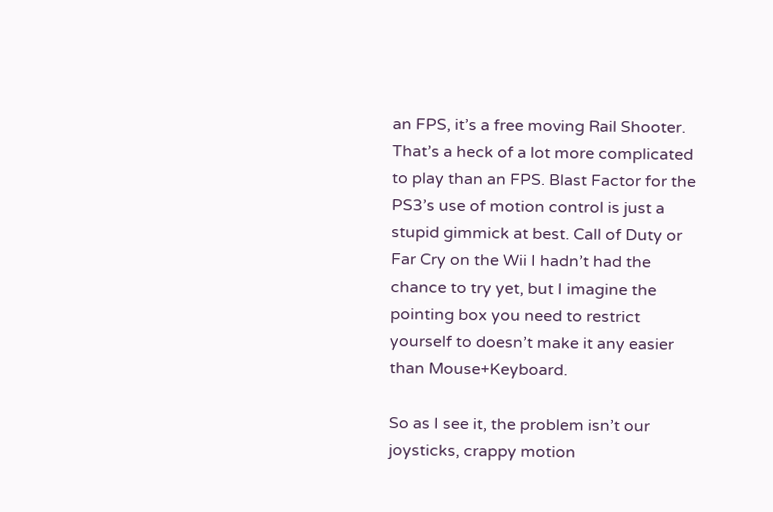an FPS, it’s a free moving Rail Shooter. That’s a heck of a lot more complicated to play than an FPS. Blast Factor for the PS3’s use of motion control is just a stupid gimmick at best. Call of Duty or Far Cry on the Wii I hadn’t had the chance to try yet, but I imagine the pointing box you need to restrict yourself to doesn’t make it any easier than Mouse+Keyboard.

So as I see it, the problem isn’t our joysticks, crappy motion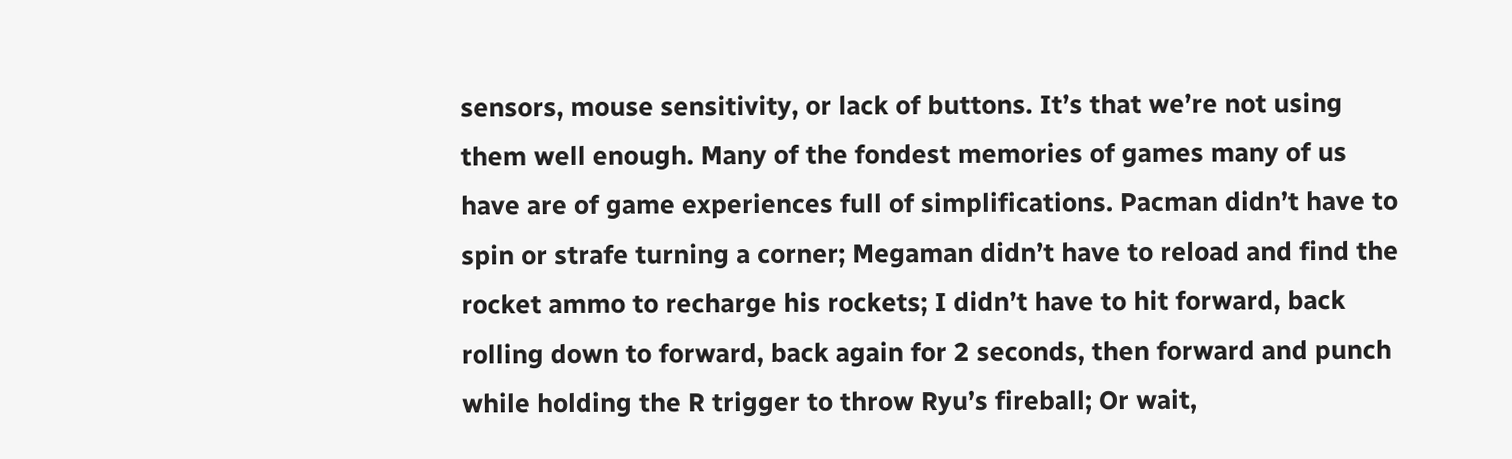sensors, mouse sensitivity, or lack of buttons. It’s that we’re not using them well enough. Many of the fondest memories of games many of us have are of game experiences full of simplifications. Pacman didn’t have to spin or strafe turning a corner; Megaman didn’t have to reload and find the rocket ammo to recharge his rockets; I didn’t have to hit forward, back rolling down to forward, back again for 2 seconds, then forward and punch while holding the R trigger to throw Ryu’s fireball; Or wait,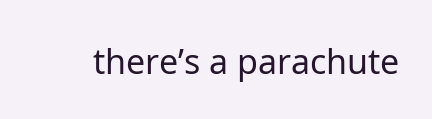there’s a parachute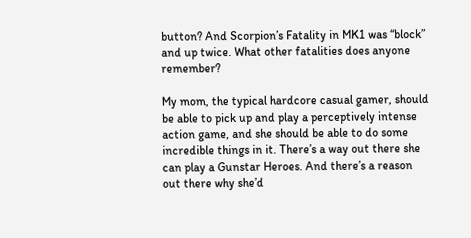button? And Scorpion’s Fatality in MK1 was “block” and up twice. What other fatalities does anyone remember?

My mom, the typical hardcore casual gamer, should be able to pick up and play a perceptively intense action game, and she should be able to do some incredible things in it. There’s a way out there she can play a Gunstar Heroes. And there’s a reason out there why she’d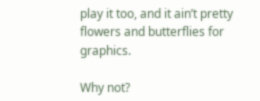play it too, and it ain’t pretty flowers and butterflies for graphics.

Why not?